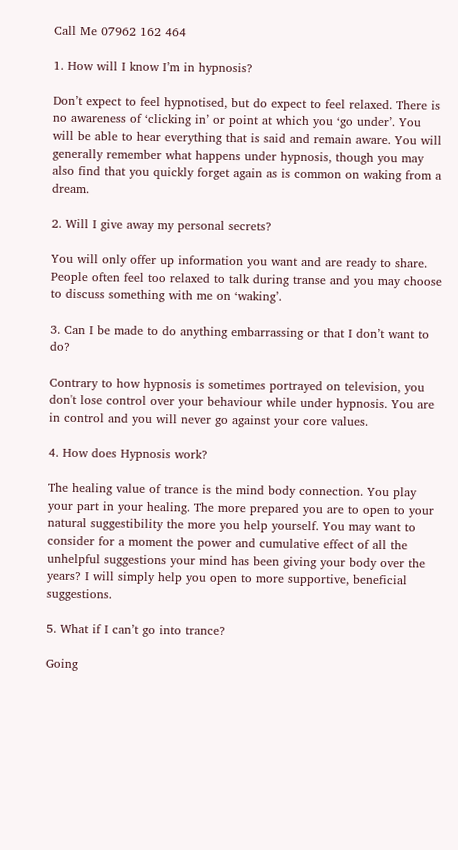Call Me 07962 162 464

1. How will I know I’m in hypnosis?

Don’t expect to feel hypnotised, but do expect to feel relaxed. There is no awareness of ‘clicking in’ or point at which you ‘go under’. You will be able to hear everything that is said and remain aware. You will generally remember what happens under hypnosis, though you may also find that you quickly forget again as is common on waking from a dream.

2. Will I give away my personal secrets?

You will only offer up information you want and are ready to share. People often feel too relaxed to talk during transe and you may choose to discuss something with me on ‘waking’.

3. Can I be made to do anything embarrassing or that I don’t want to do?

Contrary to how hypnosis is sometimes portrayed on television, you don't lose control over your behaviour while under hypnosis. You are in control and you will never go against your core values.

4. How does Hypnosis work?

The healing value of trance is the mind body connection. You play your part in your healing. The more prepared you are to open to your natural suggestibility the more you help yourself. You may want to consider for a moment the power and cumulative effect of all the unhelpful suggestions your mind has been giving your body over the years? I will simply help you open to more supportive, beneficial suggestions.

5. What if I can’t go into trance?

Going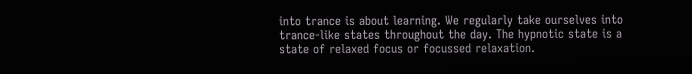into trance is about learning. We regularly take ourselves into trance-like states throughout the day. The hypnotic state is a state of relaxed focus or focussed relaxation.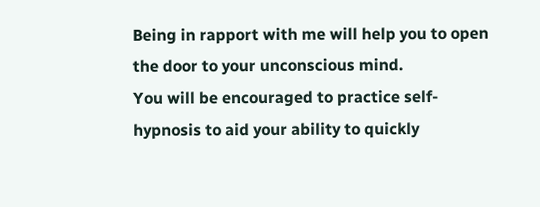Being in rapport with me will help you to open the door to your unconscious mind.
You will be encouraged to practice self-hypnosis to aid your ability to quickly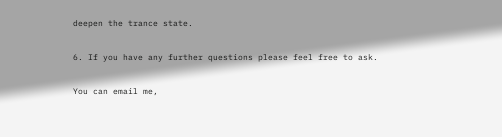deepen the trance state.

6. If you have any further questions please feel free to ask.

You can email me,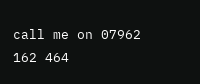call me on 07962 162 464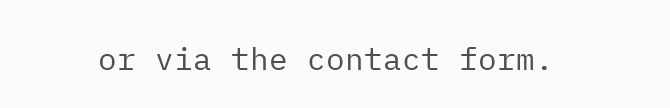or via the contact form.